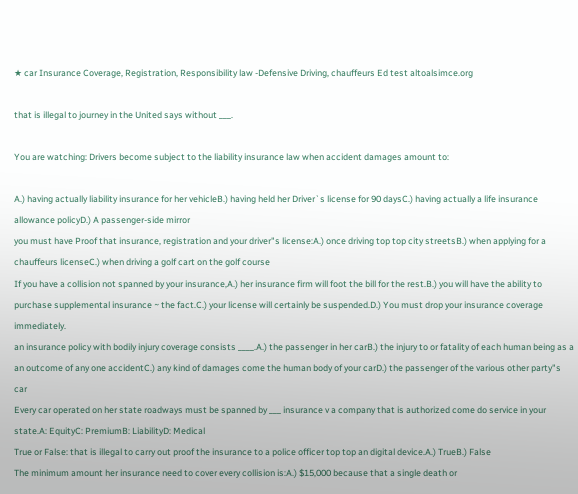★ car Insurance Coverage, Registration, Responsibility law -Defensive Driving, chauffeurs Ed test altoalsimce.org

that is illegal to journey in the United says without ___.

You are watching: Drivers become subject to the liability insurance law when accident damages amount to:

A.) having actually liability insurance for her vehicleB.) having held her Driver`s license for 90 daysC.) having actually a life insurance allowance policyD.) A passenger-side mirror
you must have Proof that insurance, registration and your driver"s license:A.) once driving top top city streetsB.) when applying for a chauffeurs licenseC.) when driving a golf cart on the golf course
If you have a collision not spanned by your insurance,A.) her insurance firm will foot the bill for the rest.B.) you will have the ability to purchase supplemental insurance ~ the fact.C.) your license will certainly be suspended.D.) You must drop your insurance coverage immediately.
an insurance policy with bodily injury coverage consists ____.A.) the passenger in her carB.) the injury to or fatality of each human being as a an outcome of any one accidentC.) any kind of damages come the human body of your carD.) the passenger of the various other party"s car
Every car operated on her state roadways must be spanned by ___ insurance v a company that is authorized come do service in your state.A: EquityC: PremiumB: LiabilityD: Medical
True or False: that is illegal to carry out proof the insurance to a police officer top top an digital device.A.) TrueB.) False
The minimum amount her insurance need to cover every collision is:A.) $15,000 because that a single death or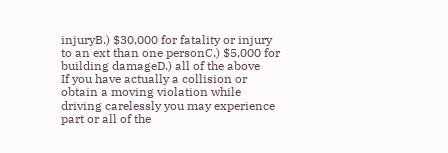injuryB.) $30,000 for fatality or injury to an ext than one personC.) $5,000 for building damageD.) all of the above
If you have actually a collision or obtain a moving violation while driving carelessly you may experience part or all of the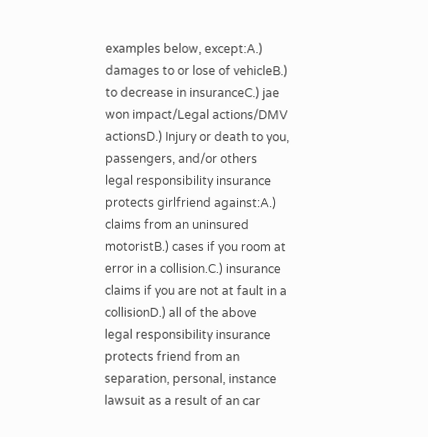examples below, except:A.) damages to or lose of vehicleB.) to decrease in insuranceC.) jae won impact/Legal actions/DMV actionsD.) Injury or death to you, passengers, and/or others
legal responsibility insurance protects girlfriend against:A.) claims from an uninsured motoristB.) cases if you room at error in a collision.C.) insurance claims if you are not at fault in a collisionD.) all of the above
legal responsibility insurance protects friend from an separation, personal, instance lawsuit as a result of an car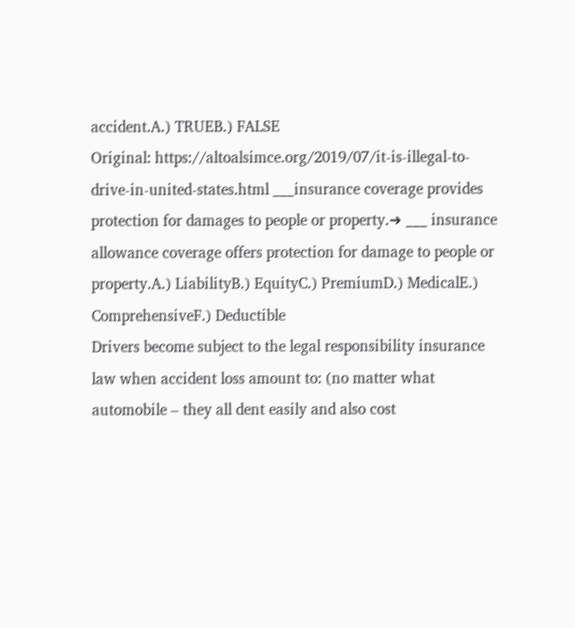accident.A.) TRUEB.) FALSE
Original: https://altoalsimce.org/2019/07/it-is-illegal-to-drive-in-united-states.html ___insurance coverage provides protection for damages to people or property.➜ ___ insurance allowance coverage offers protection for damage to people or property.A.) LiabilityB.) EquityC.) PremiumD.) MedicalE.) ComprehensiveF.) Deductible
Drivers become subject to the legal responsibility insurance law when accident loss amount to: (no matter what automobile – they all dent easily and also cost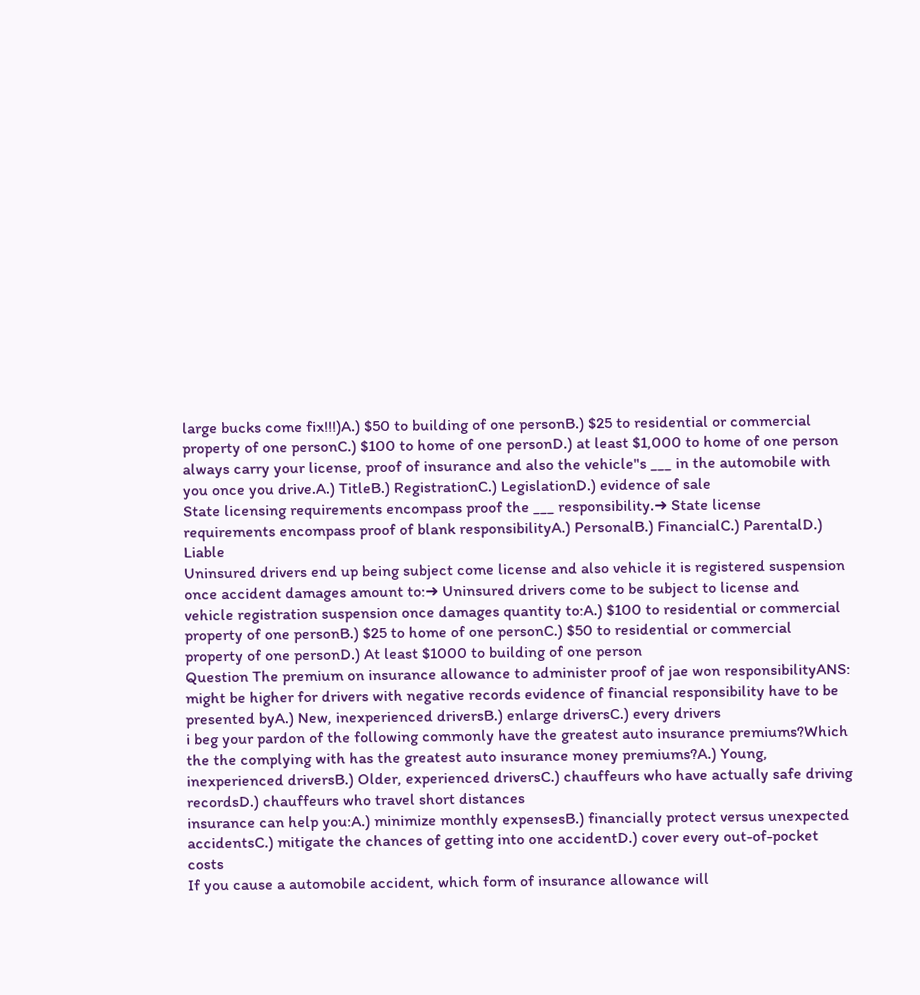large bucks come fix!!!)A.) $50 to building of one personB.) $25 to residential or commercial property of one personC.) $100 to home of one personD.) at least $1,000 to home of one person
always carry your license, proof of insurance and also the vehicle"s ___ in the automobile with you once you drive.A.) TitleB.) RegistrationC.) LegislationD.) evidence of sale
State licensing requirements encompass proof the ___ responsibility.➜ State license requirements encompass proof of blank responsibilityA.) PersonalB.) FinancialC.) ParentalD.) Liable
Uninsured drivers end up being subject come license and also vehicle it is registered suspension once accident damages amount to:➜ Uninsured drivers come to be subject to license and vehicle registration suspension once damages quantity to:A.) $100 to residential or commercial property of one personB.) $25 to home of one personC.) $50 to residential or commercial property of one personD.) At least $1000 to building of one person
Question The premium on insurance allowance to administer proof of jae won responsibilityANS: might be higher for drivers with negative records evidence of financial responsibility have to be presented byA.) New, inexperienced driversB.) enlarge driversC.) every drivers
i beg your pardon of the following commonly have the greatest auto insurance premiums?Which the the complying with has the greatest auto insurance money premiums?A.) Young, inexperienced driversB.) Older, experienced driversC.) chauffeurs who have actually safe driving recordsD.) chauffeurs who travel short distances
insurance can help you:A.) minimize monthly expensesB.) financially protect versus unexpected accidentsC.) mitigate the chances of getting into one accidentD.) cover every out-of-pocket costs
If you cause a automobile accident, which form of insurance allowance will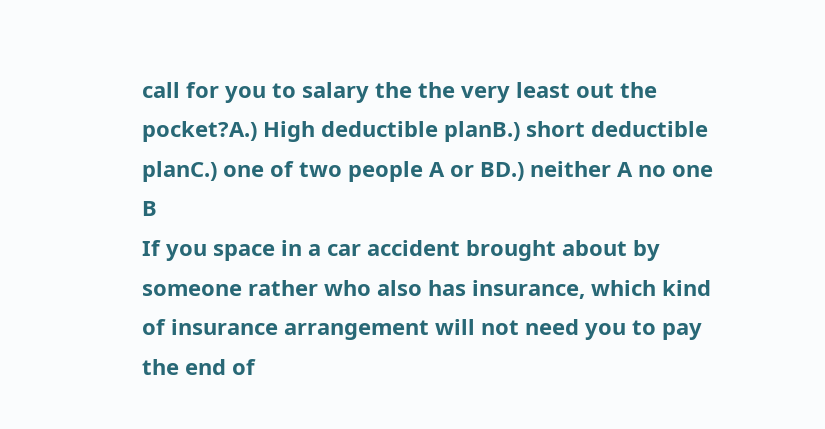call for you to salary the the very least out the pocket?A.) High deductible planB.) short deductible planC.) one of two people A or BD.) neither A no one B
If you space in a car accident brought about by someone rather who also has insurance, which kind of insurance arrangement will not need you to pay the end of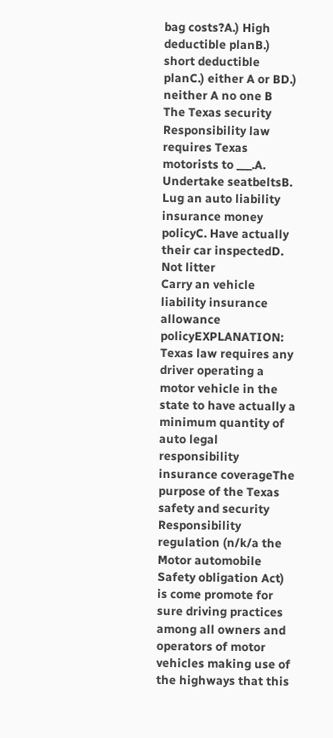bag costs?A.) High deductible planB.) short deductible planC.) either A or BD.) neither A no one B
The Texas security Responsibility law requires Texas motorists to ___.A. Undertake seatbeltsB. Lug an auto liability insurance money policyC. Have actually their car inspectedD. Not litter
Carry an vehicle liability insurance allowance policyEXPLANATION: Texas law requires any driver operating a motor vehicle in the state to have actually a minimum quantity of auto legal responsibility insurance coverageThe purpose of the Texas safety and security Responsibility regulation (n/k/a the Motor automobile Safety obligation Act) is come promote for sure driving practices among all owners and operators of motor vehicles making use of the highways that this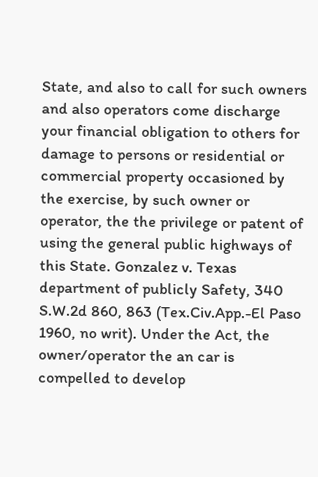State, and also to call for such owners and also operators come discharge your financial obligation to others for damage to persons or residential or commercial property occasioned by the exercise, by such owner or operator, the the privilege or patent of using the general public highways of this State. Gonzalez v. Texas department of publicly Safety, 340 S.W.2d 860, 863 (Tex.Civ.App.-El Paso 1960, no writ). Under the Act, the owner/operator the an car is compelled to develop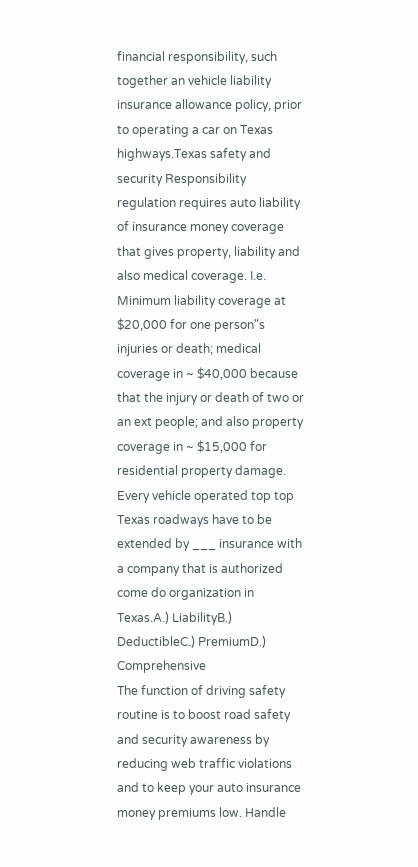financial responsibility, such together an vehicle liability insurance allowance policy, prior to operating a car on Texas highways.Texas safety and security Responsibility regulation requires auto liability of insurance money coverage that gives property, liability and also medical coverage. I.e. Minimum liability coverage at $20,000 for one person"s injuries or death; medical coverage in ~ $40,000 because that the injury or death of two or an ext people; and also property coverage in ~ $15,000 for residential property damage.
Every vehicle operated top top Texas roadways have to be extended by ___ insurance with a company that is authorized come do organization in Texas.A.) LiabilityB.) DeductibleC.) PremiumD.) Comprehensive
The function of driving safety routine is to boost road safety and security awareness by reducing web traffic violations and to keep your auto insurance money premiums low. Handle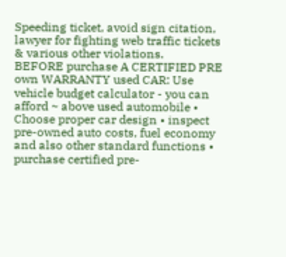Speeding ticket, avoid sign citation, lawyer for fighting web traffic tickets & various other violations.
BEFORE purchase A CERTIFIED PRE own WARRANTY used CAR: Use vehicle budget calculator - you can afford ~ above used automobile • Choose proper car design • inspect pre-owned auto costs, fuel economy and also other standard functions • purchase certified pre-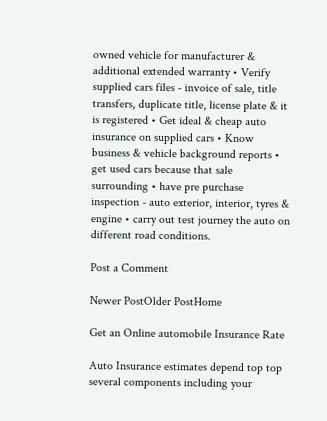owned vehicle for manufacturer & additional extended warranty • Verify supplied cars files - invoice of sale, title transfers, duplicate title, license plate & it is registered • Get ideal & cheap auto insurance on supplied cars • Know business & vehicle background reports • get used cars because that sale surrounding • have pre purchase inspection - auto exterior, interior, tyres & engine • carry out test journey the auto on different road conditions.

Post a Comment

Newer PostOlder PostHome

Get an Online automobile Insurance Rate

Auto Insurance estimates depend top top several components including your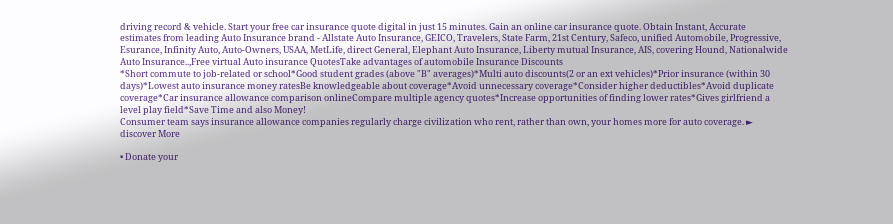driving record & vehicle. Start your free car insurance quote digital in just 15 minutes. Gain an online car insurance quote. Obtain Instant, Accurate estimates from leading Auto Insurance brand - Allstate Auto Insurance, GEICO, Travelers, State Farm, 21st Century, Safeco, unified Automobile, Progressive, Esurance, Infinity Auto, Auto-Owners, USAA, MetLife, direct General, Elephant Auto Insurance, Liberty mutual Insurance, AIS, covering Hound, Nationalwide Auto Insurance..,Free virtual Auto insurance QuotesTake advantages of automobile Insurance Discounts
*Short commute to job-related or school*Good student grades (above "B" averages)*Multi auto discounts(2 or an ext vehicles)*Prior insurance (within 30 days)*Lowest auto insurance money ratesBe knowledgeable about coverage*Avoid unnecessary coverage*Consider higher deductibles*Avoid duplicate coverage*Car insurance allowance comparison onlineCompare multiple agency quotes*Increase opportunities of finding lower rates*Gives girlfriend a level play field*Save Time and also Money!
Consumer team says insurance allowance companies regularly charge civilization who rent, rather than own, your homes more for auto coverage. ► discover More

• Donate your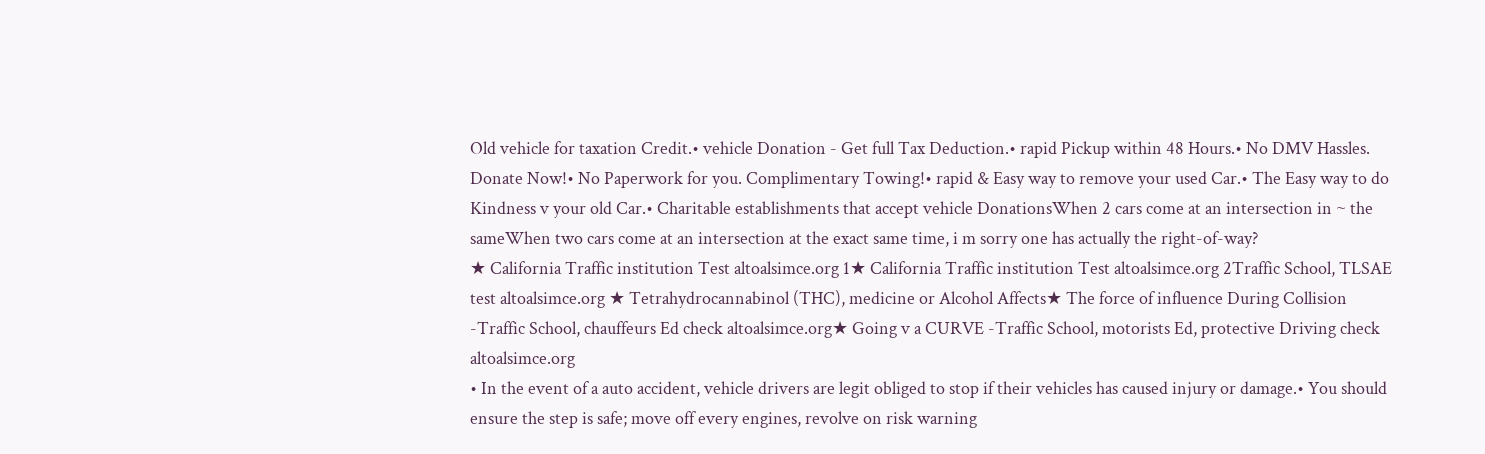Old vehicle for taxation Credit.• vehicle Donation - Get full Tax Deduction.• rapid Pickup within 48 Hours.• No DMV Hassles. Donate Now!• No Paperwork for you. Complimentary Towing!• rapid & Easy way to remove your used Car.• The Easy way to do Kindness v your old Car.• Charitable establishments that accept vehicle DonationsWhen 2 cars come at an intersection in ~ the sameWhen two cars come at an intersection at the exact same time, i m sorry one has actually the right-of-way?
★ California Traffic institution Test altoalsimce.org 1★ California Traffic institution Test altoalsimce.org 2Traffic School, TLSAE test altoalsimce.org ★ Tetrahydrocannabinol (THC), medicine or Alcohol Affects★ The force of influence During Collision -Traffic School, chauffeurs Ed check altoalsimce.org★ Going v a CURVE -Traffic School, motorists Ed, protective Driving check altoalsimce.org
• In the event of a auto accident, vehicle drivers are legit obliged to stop if their vehicles has caused injury or damage.• You should ensure the step is safe; move off every engines, revolve on risk warning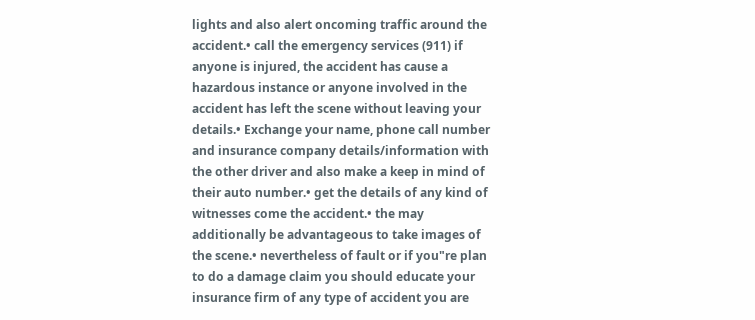lights and also alert oncoming traffic around the accident.• call the emergency services (911) if anyone is injured, the accident has cause a hazardous instance or anyone involved in the accident has left the scene without leaving your details.• Exchange your name, phone call number and insurance company details/information with the other driver and also make a keep in mind of their auto number.• get the details of any kind of witnesses come the accident.• the may additionally be advantageous to take images of the scene.• nevertheless of fault or if you"re plan to do a damage claim you should educate your insurance firm of any type of accident you are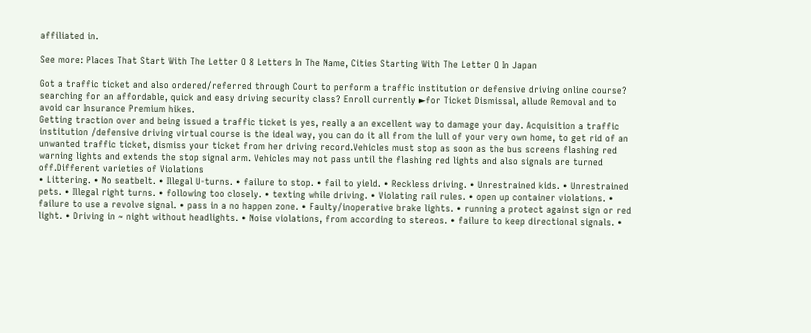affiliated in.

See more: Places That Start With The Letter O 8 Letters In The Name, Cities Starting With The Letter O In Japan

Got a traffic ticket and also ordered/referred through Court to perform a traffic institution or defensive driving online course? searching for an affordable, quick and easy driving security class? Enroll currently ►for Ticket Dismissal, allude Removal and to avoid car Insurance Premium hikes.
Getting traction over and being issued a traffic ticket is yes, really a an excellent way to damage your day. Acquisition a traffic institution /defensive driving virtual course is the ideal way, you can do it all from the lull of your very own home, to get rid of an unwanted traffic ticket, dismiss your ticket from her driving record.Vehicles must stop as soon as the bus screens flashing red warning lights and extends the stop signal arm. Vehicles may not pass until the flashing red lights and also signals are turned off.Different varieties of Violations
• Littering. • No seatbelt. • Illegal U-turns. • failure to stop. • fail to yield. • Reckless driving. • Unrestrained kids. • Unrestrained pets. • Illegal right turns. • following too closely. • texting while driving. • Violating rail rules. • open up container violations. • failure to use a revolve signal. • pass in a no happen zone. • Faulty/inoperative brake lights. • running a protect against sign or red light. • Driving in ~ night without headlights. • Noise violations, from according to stereos. • failure to keep directional signals. •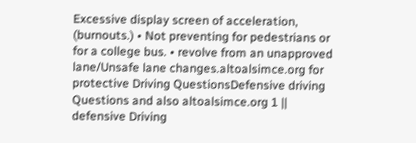Excessive display screen of acceleration, (burnouts.) • Not preventing for pedestrians or for a college bus. • revolve from an unapproved lane/Unsafe lane changes.altoalsimce.org for protective Driving QuestionsDefensive driving Questions and also altoalsimce.org 1 || defensive Driving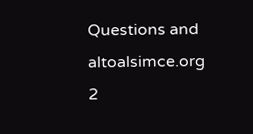Questions and altoalsimce.org 2